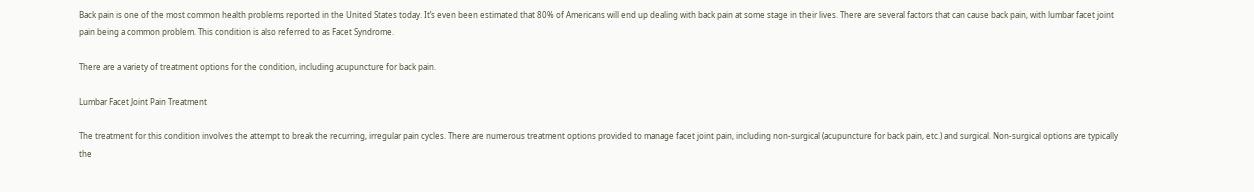Back pain is one of the most common health problems reported in the United States today. It’s even been estimated that 80% of Americans will end up dealing with back pain at some stage in their lives. There are several factors that can cause back pain, with lumbar facet joint pain being a common problem. This condition is also referred to as Facet Syndrome.

There are a variety of treatment options for the condition, including acupuncture for back pain.

Lumbar Facet Joint Pain Treatment

The treatment for this condition involves the attempt to break the recurring, irregular pain cycles. There are numerous treatment options provided to manage facet joint pain, including non-surgical (acupuncture for back pain, etc.) and surgical. Non-surgical options are typically the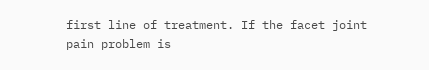first line of treatment. If the facet joint pain problem is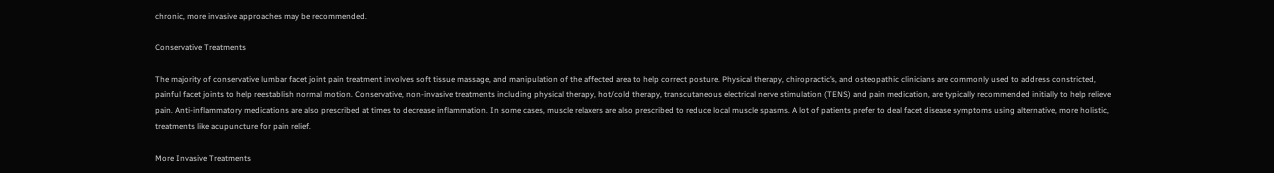chronic, more invasive approaches may be recommended.

Conservative Treatments

The majority of conservative lumbar facet joint pain treatment involves soft tissue massage, and manipulation of the affected area to help correct posture. Physical therapy, chiropractic’s, and osteopathic clinicians are commonly used to address constricted, painful facet joints to help reestablish normal motion. Conservative, non-invasive treatments including physical therapy, hot/cold therapy, transcutaneous electrical nerve stimulation (TENS) and pain medication, are typically recommended initially to help relieve pain. Anti-inflammatory medications are also prescribed at times to decrease inflammation. In some cases, muscle relaxers are also prescribed to reduce local muscle spasms. A lot of patients prefer to deal facet disease symptoms using alternative, more holistic, treatments like acupuncture for pain relief.

More Invasive Treatments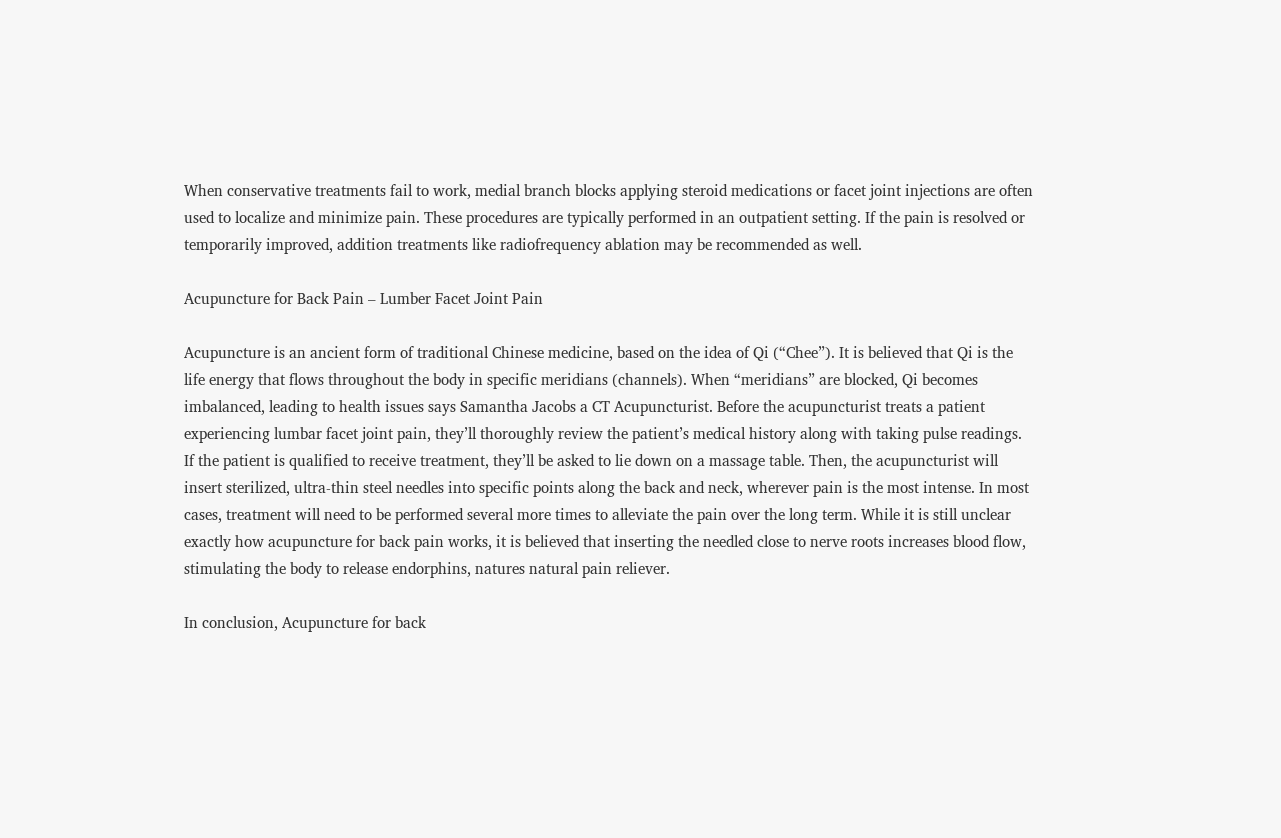When conservative treatments fail to work, medial branch blocks applying steroid medications or facet joint injections are often used to localize and minimize pain. These procedures are typically performed in an outpatient setting. If the pain is resolved or temporarily improved, addition treatments like radiofrequency ablation may be recommended as well.

Acupuncture for Back Pain – Lumber Facet Joint Pain

Acupuncture is an ancient form of traditional Chinese medicine, based on the idea of Qi (“Chee”). It is believed that Qi is the life energy that flows throughout the body in specific meridians (channels). When “meridians” are blocked, Qi becomes imbalanced, leading to health issues says Samantha Jacobs a CT Acupuncturist. Before the acupuncturist treats a patient experiencing lumbar facet joint pain, they’ll thoroughly review the patient’s medical history along with taking pulse readings. If the patient is qualified to receive treatment, they’ll be asked to lie down on a massage table. Then, the acupuncturist will insert sterilized, ultra-thin steel needles into specific points along the back and neck, wherever pain is the most intense. In most cases, treatment will need to be performed several more times to alleviate the pain over the long term. While it is still unclear exactly how acupuncture for back pain works, it is believed that inserting the needled close to nerve roots increases blood flow, stimulating the body to release endorphins, natures natural pain reliever.

In conclusion, Acupuncture for back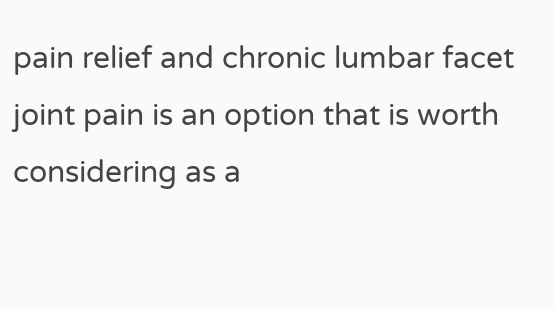pain relief and chronic lumbar facet joint pain is an option that is worth considering as a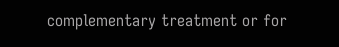complementary treatment or for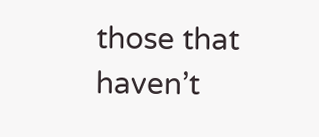those that haven’t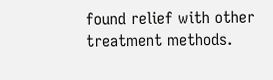found relief with other treatment methods.